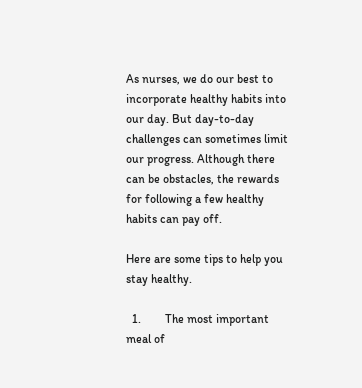As nurses, we do our best to incorporate healthy habits into our day. But day-to-day challenges can sometimes limit our progress. Although there can be obstacles, the rewards for following a few healthy habits can pay off.

Here are some tips to help you stay healthy.

  1.        The most important meal of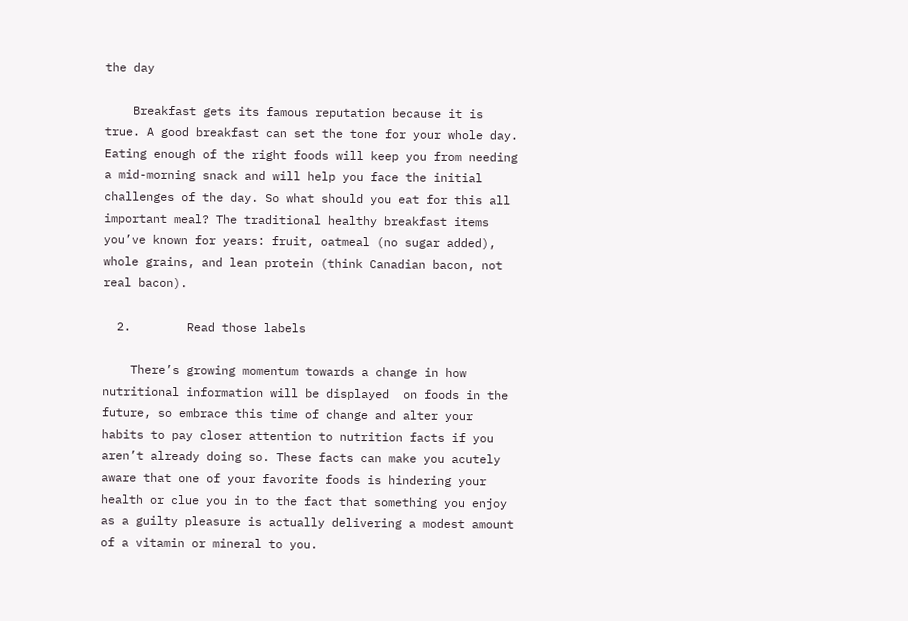the day

    Breakfast gets its famous reputation because it is true. A good breakfast can set the tone for your whole day. Eating enough of the right foods will keep you from needing a mid-morning snack and will help you face the initial challenges of the day. So what should you eat for this all important meal? The traditional healthy breakfast items you’ve known for years: fruit, oatmeal (no sugar added), whole grains, and lean protein (think Canadian bacon, not real bacon).

  2.        Read those labels

    There’s growing momentum towards a change in how nutritional information will be displayed  on foods in the future, so embrace this time of change and alter your habits to pay closer attention to nutrition facts if you aren’t already doing so. These facts can make you acutely aware that one of your favorite foods is hindering your health or clue you in to the fact that something you enjoy as a guilty pleasure is actually delivering a modest amount of a vitamin or mineral to you.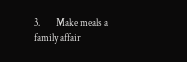3.        Make meals a family affair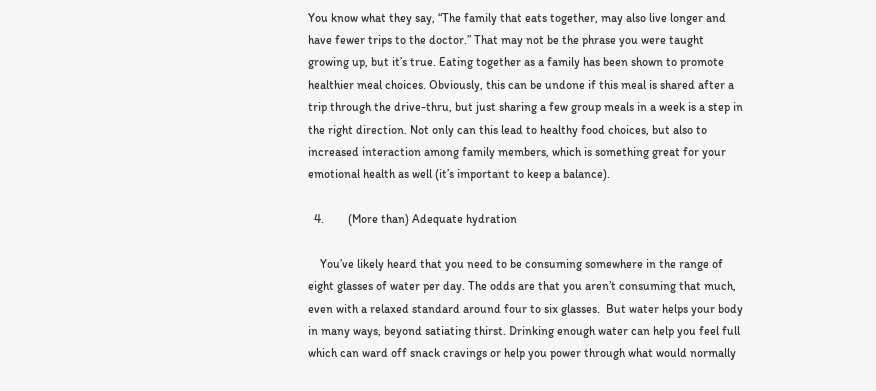You know what they say, “The family that eats together, may also live longer and have fewer trips to the doctor.” That may not be the phrase you were taught growing up, but it’s true. Eating together as a family has been shown to promote healthier meal choices. Obviously, this can be undone if this meal is shared after a trip through the drive-thru, but just sharing a few group meals in a week is a step in the right direction. Not only can this lead to healthy food choices, but also to increased interaction among family members, which is something great for your emotional health as well (it’s important to keep a balance).

  4.        (More than) Adequate hydration

    You’ve likely heard that you need to be consuming somewhere in the range of eight glasses of water per day. The odds are that you aren’t consuming that much, even with a relaxed standard around four to six glasses.  But water helps your body in many ways, beyond satiating thirst. Drinking enough water can help you feel full which can ward off snack cravings or help you power through what would normally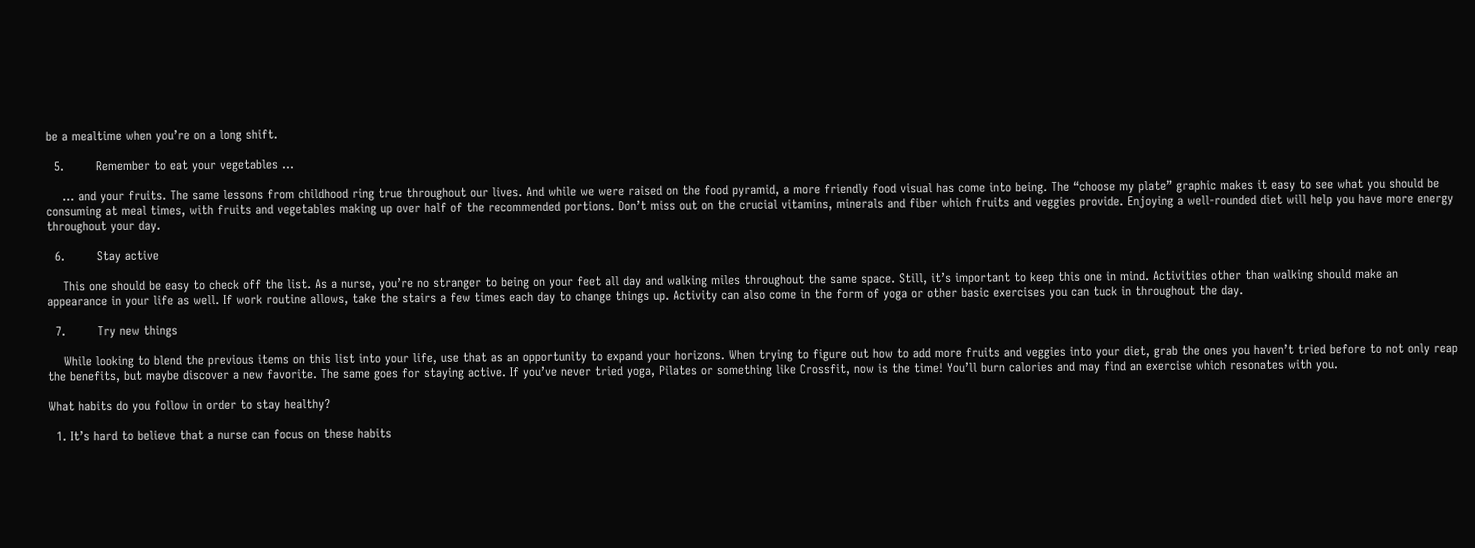be a mealtime when you’re on a long shift.

  5.        Remember to eat your vegetables …

    … and your fruits. The same lessons from childhood ring true throughout our lives. And while we were raised on the food pyramid, a more friendly food visual has come into being. The “choose my plate” graphic makes it easy to see what you should be consuming at meal times, with fruits and vegetables making up over half of the recommended portions. Don’t miss out on the crucial vitamins, minerals and fiber which fruits and veggies provide. Enjoying a well-rounded diet will help you have more energy throughout your day.

  6.        Stay active

    This one should be easy to check off the list. As a nurse, you’re no stranger to being on your feet all day and walking miles throughout the same space. Still, it’s important to keep this one in mind. Activities other than walking should make an appearance in your life as well. If work routine allows, take the stairs a few times each day to change things up. Activity can also come in the form of yoga or other basic exercises you can tuck in throughout the day.

  7.        Try new things

    While looking to blend the previous items on this list into your life, use that as an opportunity to expand your horizons. When trying to figure out how to add more fruits and veggies into your diet, grab the ones you haven’t tried before to not only reap the benefits, but maybe discover a new favorite. The same goes for staying active. If you’ve never tried yoga, Pilates or something like Crossfit, now is the time! You’ll burn calories and may find an exercise which resonates with you.

What habits do you follow in order to stay healthy?

  1. It’s hard to believe that a nurse can focus on these habits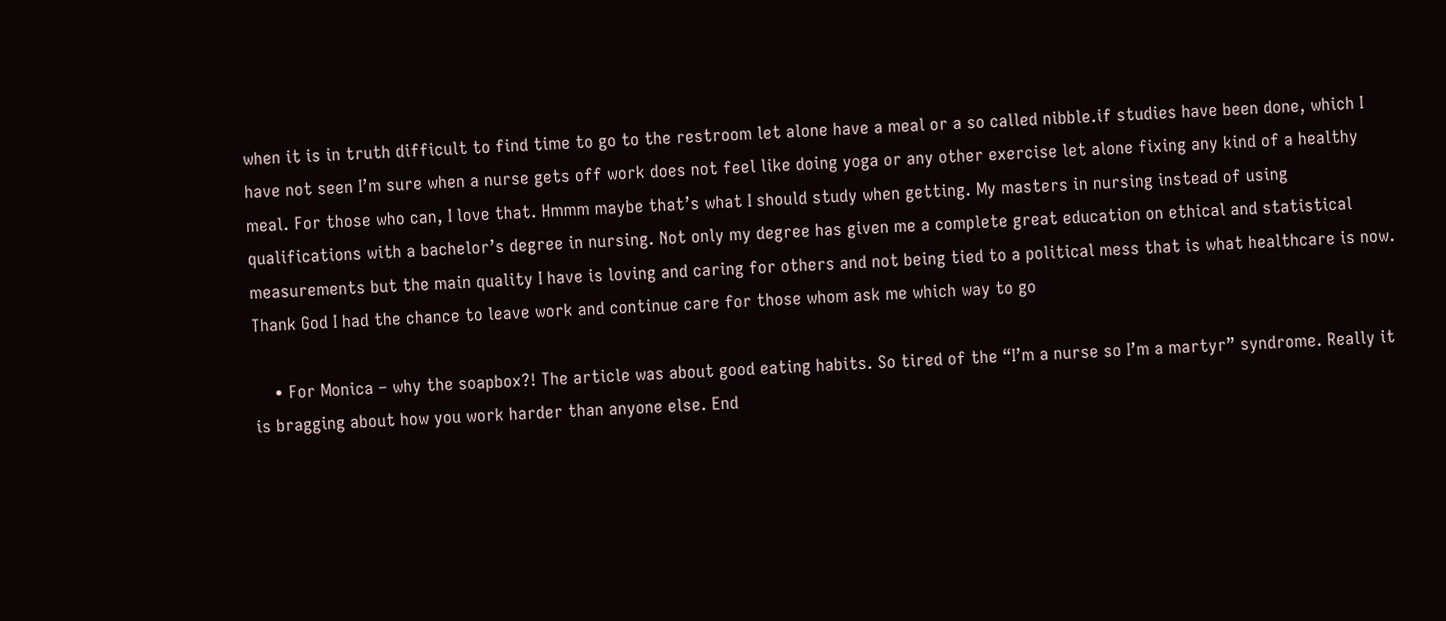when it is in truth difficult to find time to go to the restroom let alone have a meal or a so called nibble.if studies have been done, which I have not seen I’m sure when a nurse gets off work does not feel like doing yoga or any other exercise let alone fixing any kind of a healthy meal. For those who can, I love that. Hmmm maybe that’s what I should study when getting. My masters in nursing instead of using qualifications with a bachelor’s degree in nursing. Not only my degree has given me a complete great education on ethical and statistical measurements but the main quality I have is loving and caring for others and not being tied to a political mess that is what healthcare is now. Thank God I had the chance to leave work and continue care for those whom ask me which way to go

    • For Monica – why the soapbox?! The article was about good eating habits. So tired of the “I’m a nurse so I’m a martyr” syndrome. Really it is bragging about how you work harder than anyone else. End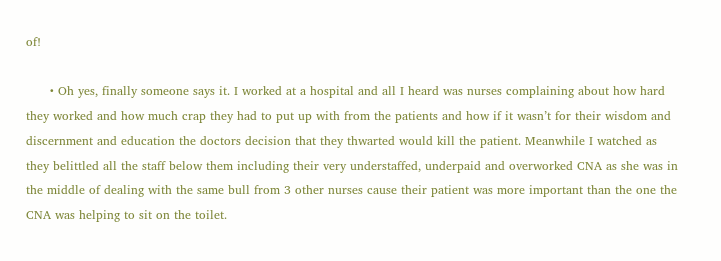of!

      • Oh yes, finally someone says it. I worked at a hospital and all I heard was nurses complaining about how hard they worked and how much crap they had to put up with from the patients and how if it wasn’t for their wisdom and discernment and education the doctors decision that they thwarted would kill the patient. Meanwhile I watched as they belittled all the staff below them including their very understaffed, underpaid and overworked CNA as she was in the middle of dealing with the same bull from 3 other nurses cause their patient was more important than the one the CNA was helping to sit on the toilet.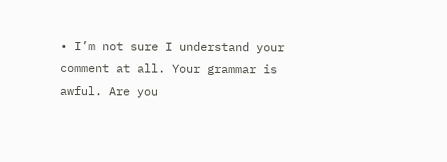• I’m not sure I understand your comment at all. Your grammar is awful. Are you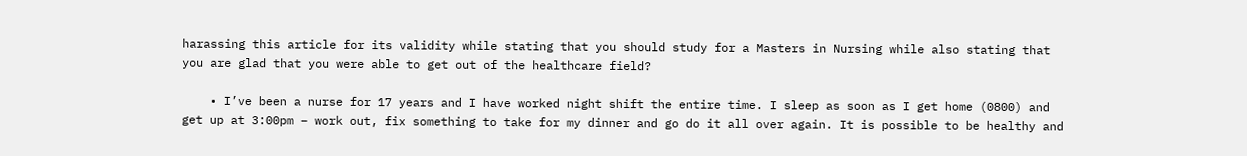harassing this article for its validity while stating that you should study for a Masters in Nursing while also stating that you are glad that you were able to get out of the healthcare field?

    • I’ve been a nurse for 17 years and I have worked night shift the entire time. I sleep as soon as I get home (0800) and get up at 3:00pm – work out, fix something to take for my dinner and go do it all over again. It is possible to be healthy and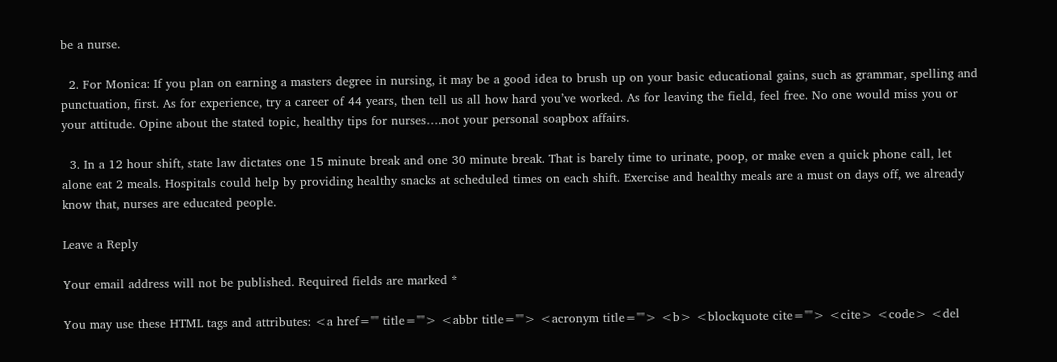be a nurse.

  2. For Monica: If you plan on earning a masters degree in nursing, it may be a good idea to brush up on your basic educational gains, such as grammar, spelling and punctuation, first. As for experience, try a career of 44 years, then tell us all how hard you’ve worked. As for leaving the field, feel free. No one would miss you or your attitude. Opine about the stated topic, healthy tips for nurses….not your personal soapbox affairs.

  3. In a 12 hour shift, state law dictates one 15 minute break and one 30 minute break. That is barely time to urinate, poop, or make even a quick phone call, let alone eat 2 meals. Hospitals could help by providing healthy snacks at scheduled times on each shift. Exercise and healthy meals are a must on days off, we already know that, nurses are educated people.

Leave a Reply

Your email address will not be published. Required fields are marked *

You may use these HTML tags and attributes: <a href="" title=""> <abbr title=""> <acronym title=""> <b> <blockquote cite=""> <cite> <code> <del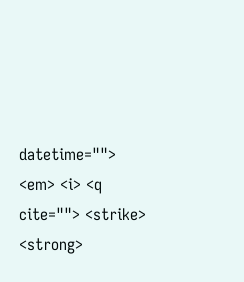datetime=""> <em> <i> <q cite=""> <strike> <strong>